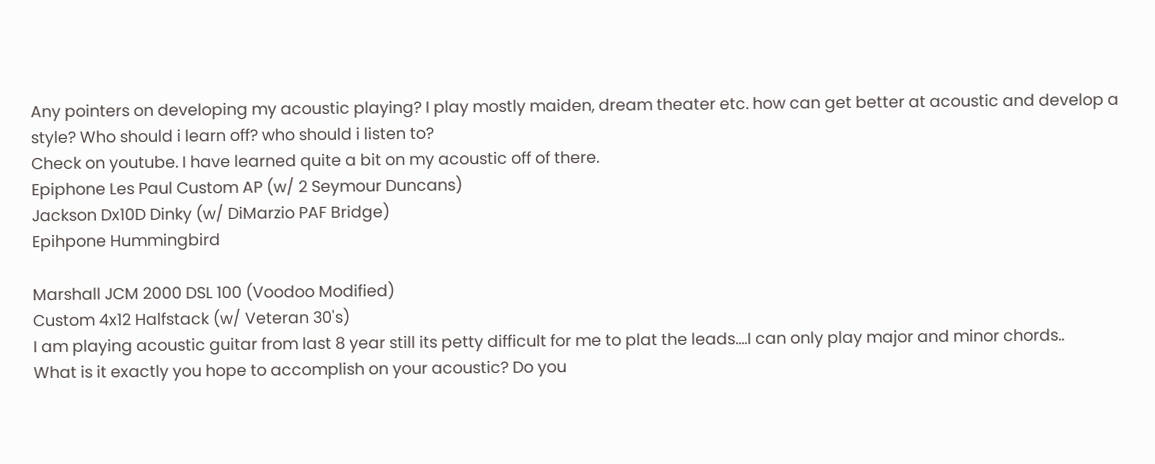Any pointers on developing my acoustic playing? I play mostly maiden, dream theater etc. how can get better at acoustic and develop a style? Who should i learn off? who should i listen to?
Check on youtube. I have learned quite a bit on my acoustic off of there.
Epiphone Les Paul Custom AP (w/ 2 Seymour Duncans)
Jackson Dx10D Dinky (w/ DiMarzio PAF Bridge)
Epihpone Hummingbird

Marshall JCM 2000 DSL 100 (Voodoo Modified)
Custom 4x12 Halfstack (w/ Veteran 30's)
I am playing acoustic guitar from last 8 year still its petty difficult for me to plat the leads....I can only play major and minor chords..
What is it exactly you hope to accomplish on your acoustic? Do you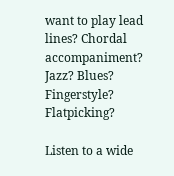want to play lead lines? Chordal accompaniment?
Jazz? Blues? Fingerstyle? Flatpicking?

Listen to a wide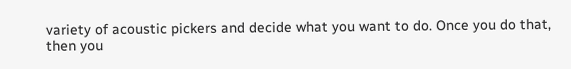variety of acoustic pickers and decide what you want to do. Once you do that, then you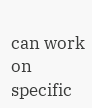can work on specific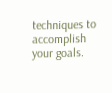techniques to accomplish your goals.